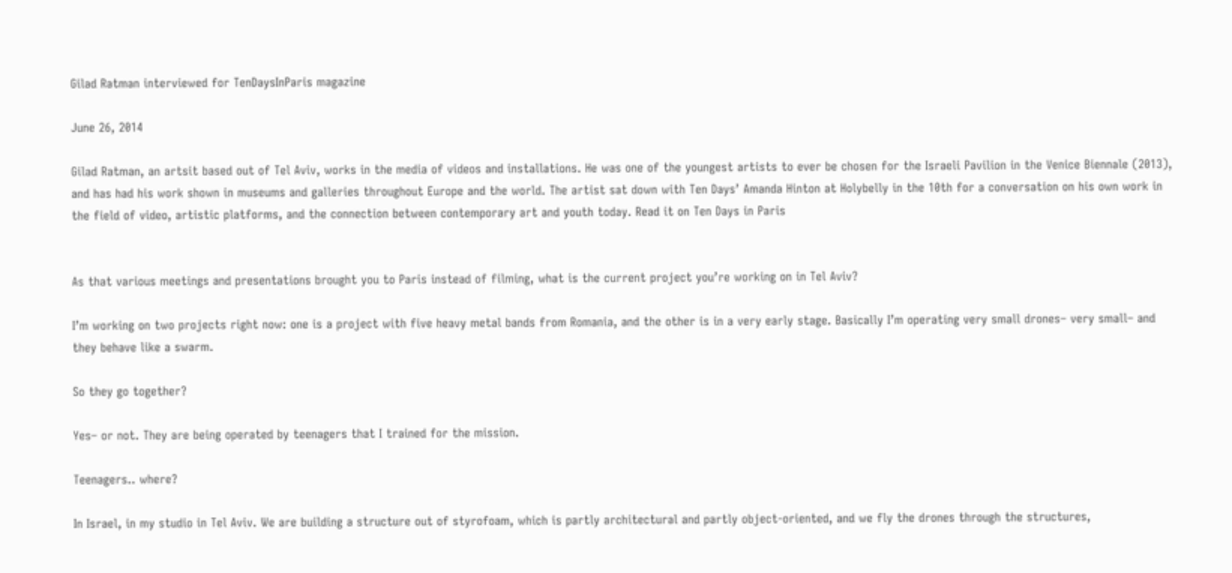Gilad Ratman interviewed for TenDaysInParis magazine

June 26, 2014

Gilad Ratman, an artsit based out of Tel Aviv, works in the media of videos and installations. He was one of the youngest artists to ever be chosen for the Israeli Pavilion in the Venice Biennale (2013), and has had his work shown in museums and galleries throughout Europe and the world. The artist sat down with Ten Days’ Amanda Hinton at Holybelly in the 10th for a conversation on his own work in the field of video, artistic platforms, and the connection between contemporary art and youth today. Read it on Ten Days in Paris


As that various meetings and presentations brought you to Paris instead of filming, what is the current project you’re working on in Tel Aviv?

I’m working on two projects right now: one is a project with five heavy metal bands from Romania, and the other is in a very early stage. Basically I’m operating very small drones– very small– and they behave like a swarm.

So they go together?

Yes– or not. They are being operated by teenagers that I trained for the mission.

Teenagers.. where?

In Israel, in my studio in Tel Aviv. We are building a structure out of styrofoam, which is partly architectural and partly object-oriented, and we fly the drones through the structures,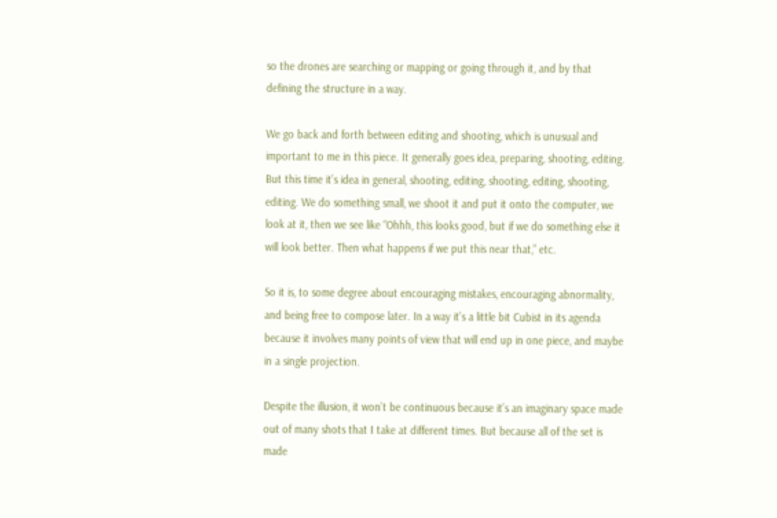so the drones are searching or mapping or going through it, and by that defining the structure in a way.

We go back and forth between editing and shooting, which is unusual and important to me in this piece. It generally goes idea, preparing, shooting, editing. But this time it’s idea in general, shooting, editing, shooting, editing, shooting, editing. We do something small, we shoot it and put it onto the computer, we look at it, then we see like “Ohhh, this looks good, but if we do something else it will look better. Then what happens if we put this near that,” etc.

So it is, to some degree about encouraging mistakes, encouraging abnormality, and being free to compose later. In a way it’s a little bit Cubist in its agenda because it involves many points of view that will end up in one piece, and maybe in a single projection.

Despite the illusion, it won’t be continuous because it’s an imaginary space made out of many shots that I take at different times. But because all of the set is made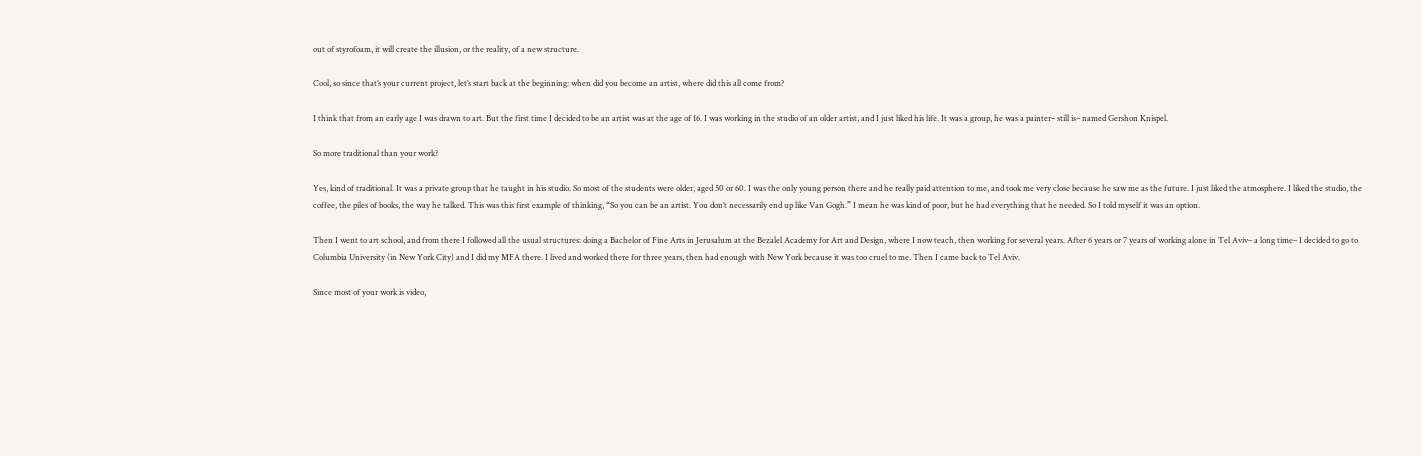out of styrofoam, it will create the illusion, or the reality, of a new structure.

Cool, so since that’s your current project, let’s start back at the beginning: when did you become an artist, where did this all come from?

I think that from an early age I was drawn to art. But the first time I decided to be an artist was at the age of 16. I was working in the studio of an older artist, and I just liked his life. It was a group, he was a painter– still is– named Gershon Knispel.

So more traditional than your work?

Yes, kind of traditional. It was a private group that he taught in his studio. So most of the students were older, aged 50 or 60. I was the only young person there and he really paid attention to me, and took me very close because he saw me as the future. I just liked the atmosphere. I liked the studio, the coffee, the piles of books, the way he talked. This was this first example of thinking, “So you can be an artist. You don’t necessarily end up like Van Gogh.” I mean he was kind of poor, but he had everything that he needed. So I told myself it was an option.

Then I went to art school, and from there I followed all the usual structures: doing a Bachelor of Fine Arts in Jerusalum at the Bezalel Academy for Art and Design, where I now teach, then working for several years. After 6 years or 7 years of working alone in Tel Aviv– a long time– I decided to go to Columbia University (in New York City) and I did my MFA there. I lived and worked there for three years, then had enough with New York because it was too cruel to me. Then I came back to Tel Aviv.

Since most of your work is video,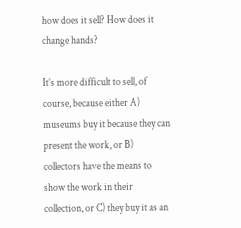how does it sell? How does it change hands?

It’s more difficult to sell, of course, because either A) museums buy it because they can present the work, or B) collectors have the means to show the work in their collection, or C) they buy it as an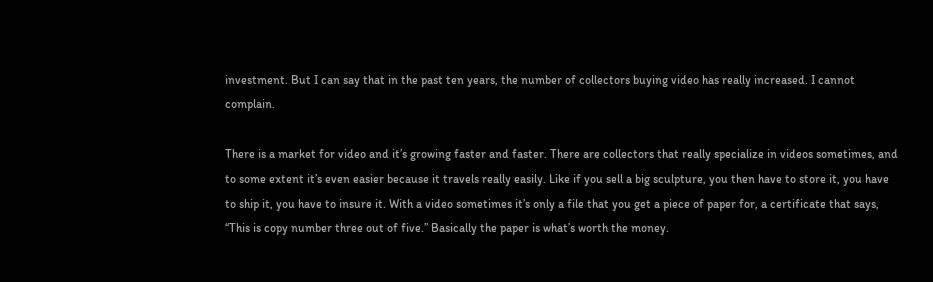investment. But I can say that in the past ten years, the number of collectors buying video has really increased. I cannot complain.

There is a market for video and it’s growing faster and faster. There are collectors that really specialize in videos sometimes, and to some extent it’s even easier because it travels really easily. Like if you sell a big sculpture, you then have to store it, you have to ship it, you have to insure it. With a video sometimes it’s only a file that you get a piece of paper for, a certificate that says, “This is copy number three out of five.” Basically the paper is what’s worth the money.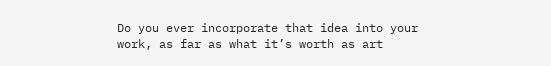Do you ever incorporate that idea into your work, as far as what it’s worth as art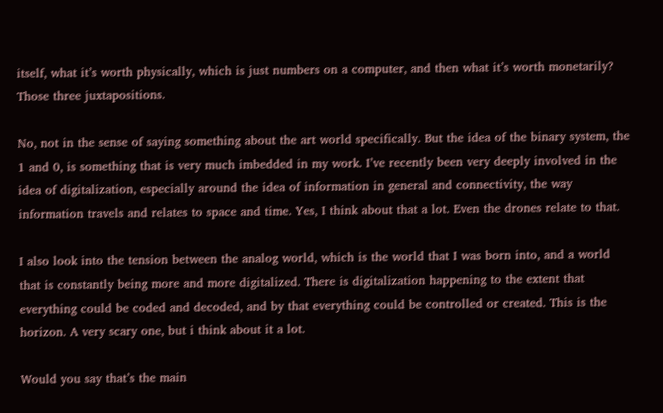itself, what it’s worth physically, which is just numbers on a computer, and then what it’s worth monetarily? Those three juxtapositions.

No, not in the sense of saying something about the art world specifically. But the idea of the binary system, the 1 and 0, is something that is very much imbedded in my work. I’ve recently been very deeply involved in the idea of digitalization, especially around the idea of information in general and connectivity, the way information travels and relates to space and time. Yes, I think about that a lot. Even the drones relate to that.

I also look into the tension between the analog world, which is the world that I was born into, and a world that is constantly being more and more digitalized. There is digitalization happening to the extent that everything could be coded and decoded, and by that everything could be controlled or created. This is the horizon. A very scary one, but i think about it a lot.

Would you say that’s the main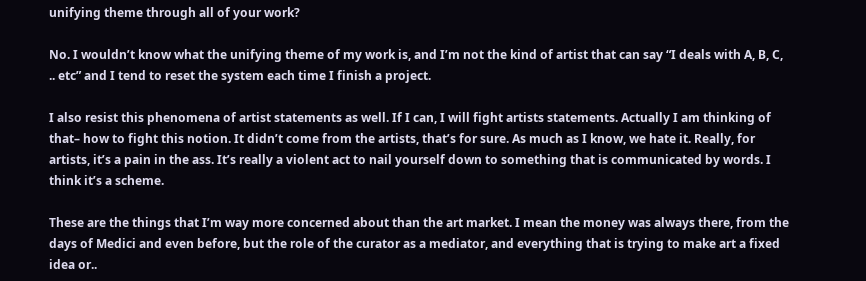unifying theme through all of your work?

No. I wouldn’t know what the unifying theme of my work is, and I’m not the kind of artist that can say “I deals with A, B, C, .. etc” and I tend to reset the system each time I finish a project.

I also resist this phenomena of artist statements as well. If I can, I will fight artists statements. Actually I am thinking of that– how to fight this notion. It didn’t come from the artists, that’s for sure. As much as I know, we hate it. Really, for artists, it’s a pain in the ass. It’s really a violent act to nail yourself down to something that is communicated by words. I think it’s a scheme.

These are the things that I’m way more concerned about than the art market. I mean the money was always there, from the days of Medici and even before, but the role of the curator as a mediator, and everything that is trying to make art a fixed idea or..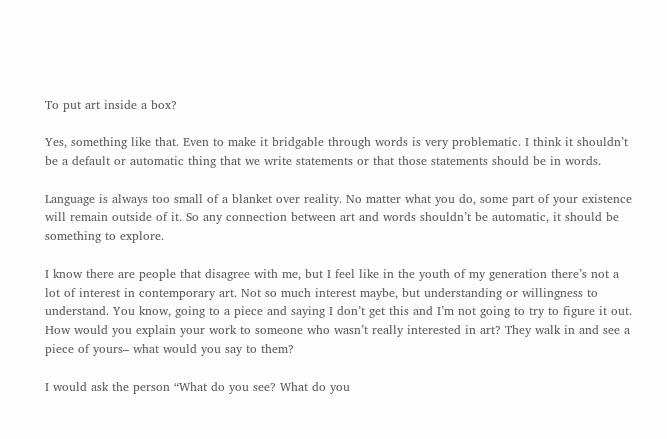To put art inside a box?

Yes, something like that. Even to make it bridgable through words is very problematic. I think it shouldn’t be a default or automatic thing that we write statements or that those statements should be in words.

Language is always too small of a blanket over reality. No matter what you do, some part of your existence will remain outside of it. So any connection between art and words shouldn’t be automatic, it should be something to explore.

I know there are people that disagree with me, but I feel like in the youth of my generation there’s not a lot of interest in contemporary art. Not so much interest maybe, but understanding or willingness to understand. You know, going to a piece and saying I don’t get this and I’m not going to try to figure it out. How would you explain your work to someone who wasn’t really interested in art? They walk in and see a piece of yours– what would you say to them?

I would ask the person “What do you see? What do you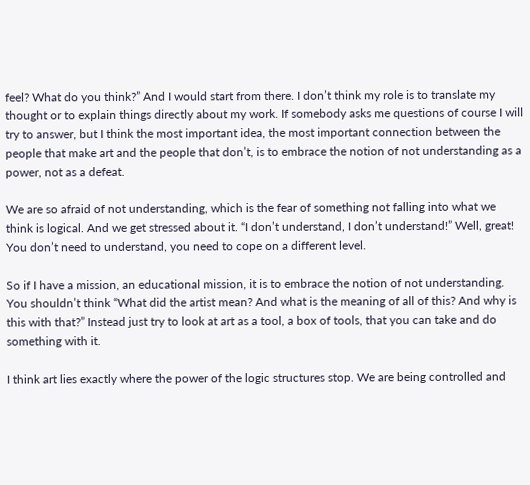feel? What do you think?” And I would start from there. I don’t think my role is to translate my thought or to explain things directly about my work. If somebody asks me questions of course I will try to answer, but I think the most important idea, the most important connection between the people that make art and the people that don’t, is to embrace the notion of not understanding as a power, not as a defeat.

We are so afraid of not understanding, which is the fear of something not falling into what we think is logical. And we get stressed about it. “I don’t understand, I don’t understand!” Well, great! You don’t need to understand, you need to cope on a different level.

So if I have a mission, an educational mission, it is to embrace the notion of not understanding. You shouldn’t think “What did the artist mean? And what is the meaning of all of this? And why is this with that?” Instead just try to look at art as a tool, a box of tools, that you can take and do something with it.

I think art lies exactly where the power of the logic structures stop. We are being controlled and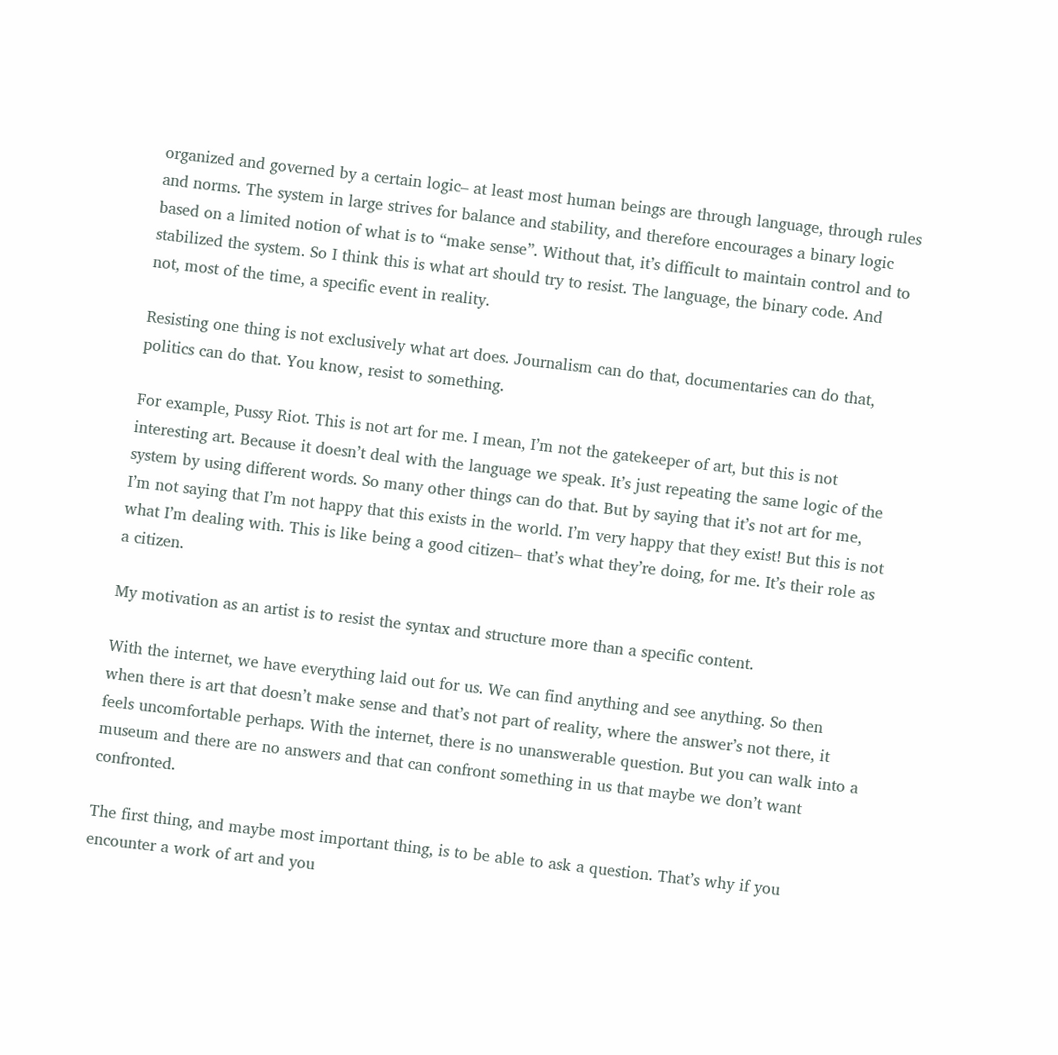organized and governed by a certain logic– at least most human beings are through language, through rules and norms. The system in large strives for balance and stability, and therefore encourages a binary logic based on a limited notion of what is to “make sense”. Without that, it’s difficult to maintain control and to stabilized the system. So I think this is what art should try to resist. The language, the binary code. And not, most of the time, a specific event in reality.

Resisting one thing is not exclusively what art does. Journalism can do that, documentaries can do that, politics can do that. You know, resist to something.

For example, Pussy Riot. This is not art for me. I mean, I’m not the gatekeeper of art, but this is not interesting art. Because it doesn’t deal with the language we speak. It’s just repeating the same logic of the system by using different words. So many other things can do that. But by saying that it’s not art for me, I’m not saying that I’m not happy that this exists in the world. I’m very happy that they exist! But this is not what I’m dealing with. This is like being a good citizen– that’s what they’re doing, for me. It’s their role as a citizen.

My motivation as an artist is to resist the syntax and structure more than a specific content.

With the internet, we have everything laid out for us. We can find anything and see anything. So then when there is art that doesn’t make sense and that’s not part of reality, where the answer’s not there, it feels uncomfortable perhaps. With the internet, there is no unanswerable question. But you can walk into a museum and there are no answers and that can confront something in us that maybe we don’t want confronted.

The first thing, and maybe most important thing, is to be able to ask a question. That’s why if you encounter a work of art and you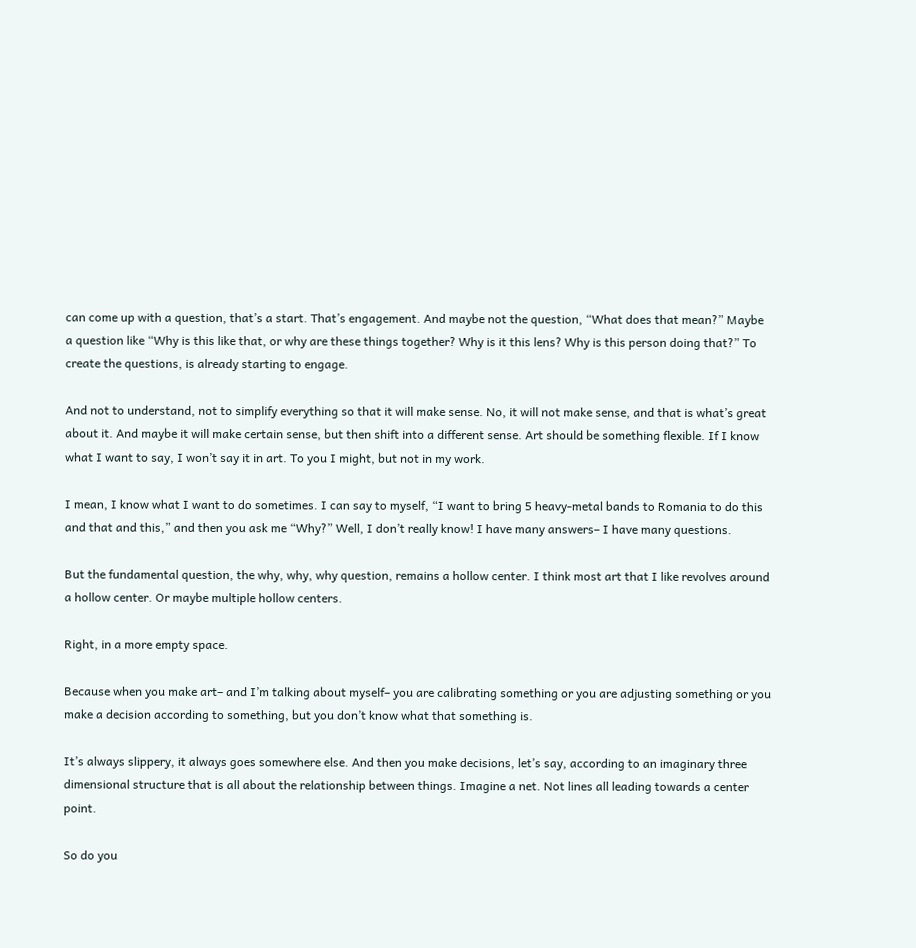can come up with a question, that’s a start. That’s engagement. And maybe not the question, “What does that mean?” Maybe a question like “Why is this like that, or why are these things together? Why is it this lens? Why is this person doing that?” To create the questions, is already starting to engage.

And not to understand, not to simplify everything so that it will make sense. No, it will not make sense, and that is what’s great about it. And maybe it will make certain sense, but then shift into a different sense. Art should be something flexible. If I know what I want to say, I won’t say it in art. To you I might, but not in my work.

I mean, I know what I want to do sometimes. I can say to myself, “I want to bring 5 heavy-metal bands to Romania to do this and that and this,” and then you ask me “Why?” Well, I don’t really know! I have many answers– I have many questions.

But the fundamental question, the why, why, why question, remains a hollow center. I think most art that I like revolves around a hollow center. Or maybe multiple hollow centers.

Right, in a more empty space.

Because when you make art– and I’m talking about myself– you are calibrating something or you are adjusting something or you make a decision according to something, but you don’t know what that something is.

It’s always slippery, it always goes somewhere else. And then you make decisions, let’s say, according to an imaginary three dimensional structure that is all about the relationship between things. Imagine a net. Not lines all leading towards a center point.

So do you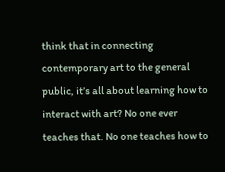think that in connecting contemporary art to the general public, it’s all about learning how to interact with art? No one ever teaches that. No one teaches how to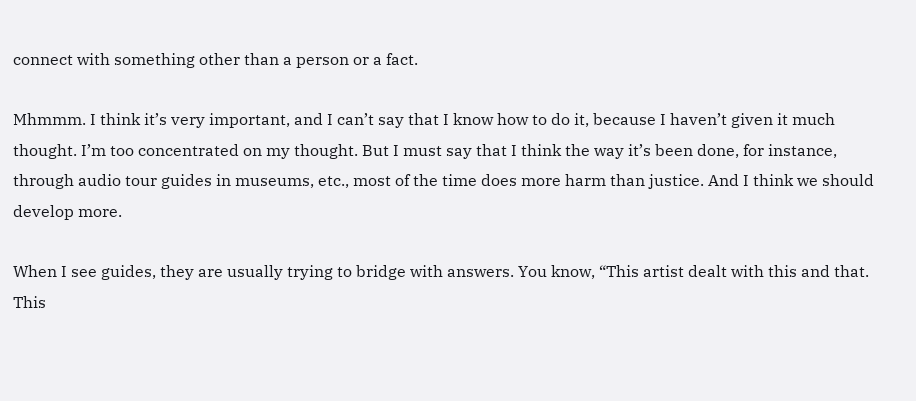connect with something other than a person or a fact.

Mhmmm. I think it’s very important, and I can’t say that I know how to do it, because I haven’t given it much thought. I’m too concentrated on my thought. But I must say that I think the way it’s been done, for instance, through audio tour guides in museums, etc., most of the time does more harm than justice. And I think we should develop more.

When I see guides, they are usually trying to bridge with answers. You know, “This artist dealt with this and that. This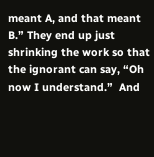meant A, and that meant B.” They end up just shrinking the work so that the ignorant can say, “Oh now I understand.”  And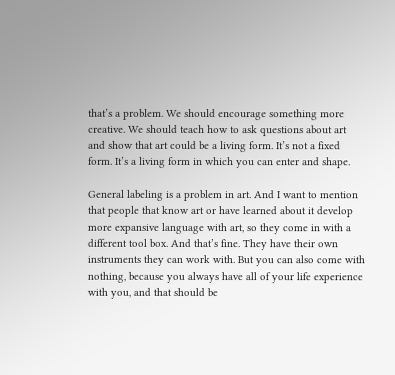that’s a problem. We should encourage something more creative. We should teach how to ask questions about art and show that art could be a living form. It’s not a fixed form. It’s a living form in which you can enter and shape.

General labeling is a problem in art. And I want to mention that people that know art or have learned about it develop more expansive language with art, so they come in with a different tool box. And that’s fine. They have their own instruments they can work with. But you can also come with nothing, because you always have all of your life experience with you, and that should be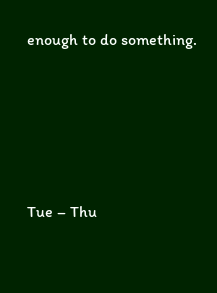enough to do something.





Tue – Thu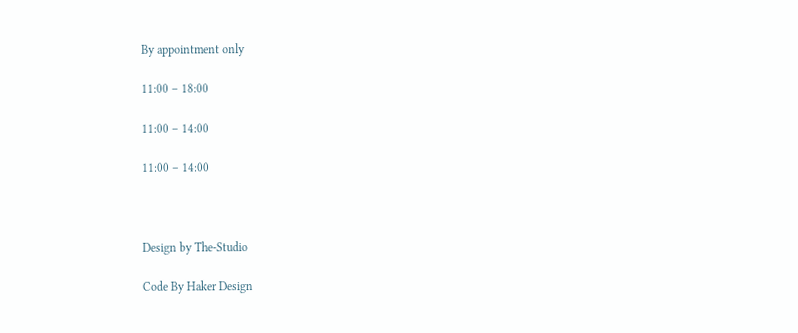By appointment only

11:00 – 18:00

11:00 – 14:00

11:00 – 14:00



Design by The-Studio

Code By Haker Design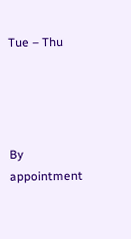Tue – Thu




By appointment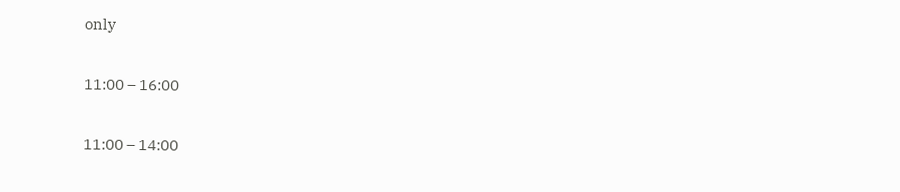only

11:00 – 16:00

11:00 – 14:00